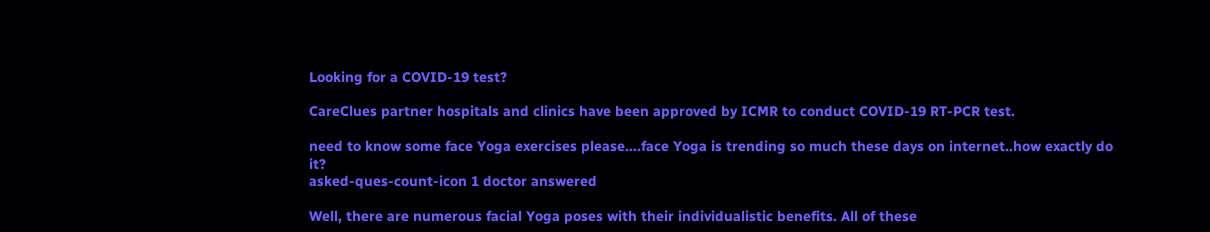Looking for a COVID-19 test?

CareClues partner hospitals and clinics have been approved by ICMR to conduct COVID-19 RT-PCR test.

need to know some face Yoga exercises please….face Yoga is trending so much these days on internet..how exactly do it?
asked-ques-count-icon 1 doctor answered

Well, there are numerous facial Yoga poses with their individualistic benefits. All of these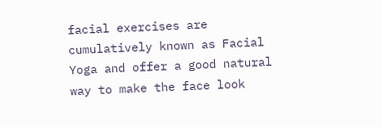facial exercises are cumulatively known as Facial Yoga and offer a good natural way to make the face look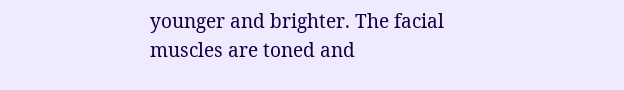younger and brighter. The facial muscles are toned and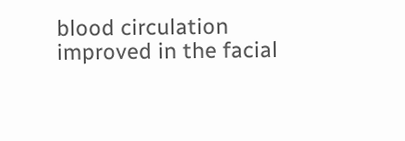blood circulation improved in the facial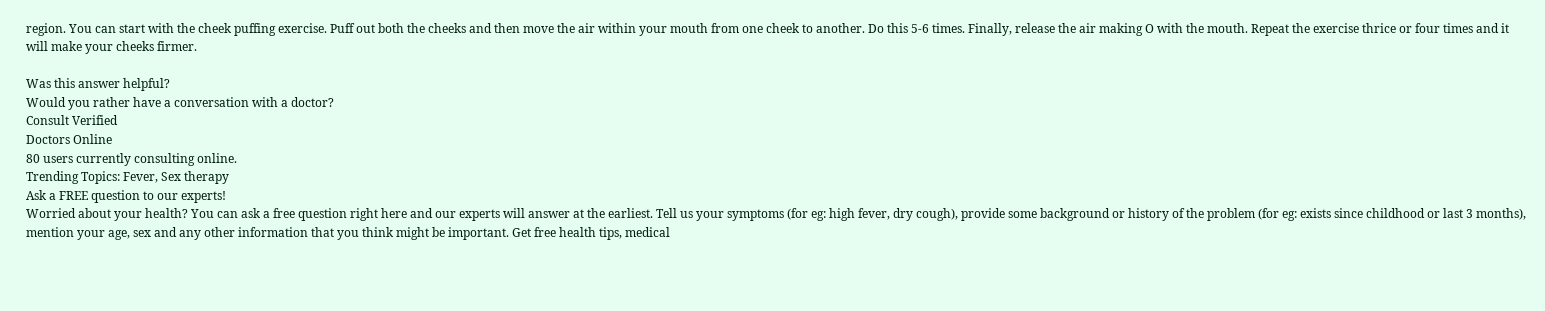region. You can start with the cheek puffing exercise. Puff out both the cheeks and then move the air within your mouth from one cheek to another. Do this 5-6 times. Finally, release the air making O with the mouth. Repeat the exercise thrice or four times and it will make your cheeks firmer.

Was this answer helpful?
Would you rather have a conversation with a doctor?
Consult Verified
Doctors Online
80 users currently consulting online.
Trending Topics: Fever, Sex therapy
Ask a FREE question to our experts!
Worried about your health? You can ask a free question right here and our experts will answer at the earliest. Tell us your symptoms (for eg: high fever, dry cough), provide some background or history of the problem (for eg: exists since childhood or last 3 months), mention your age, sex and any other information that you think might be important. Get free health tips, medical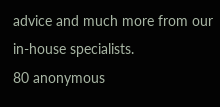advice and much more from our in-house specialists.
80 anonymous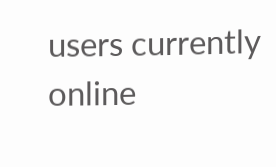users currently online